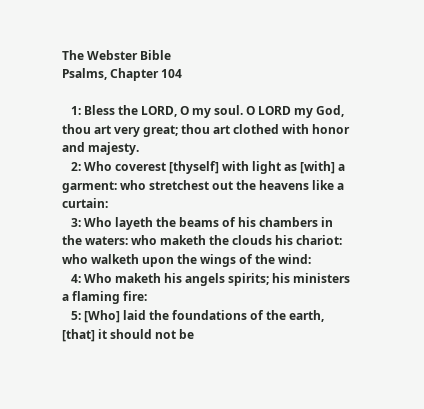The Webster Bible
Psalms, Chapter 104

   1: Bless the LORD, O my soul. O LORD my God, thou art very great; thou art clothed with honor and majesty.
   2: Who coverest [thyself] with light as [with] a garment: who stretchest out the heavens like a curtain:
   3: Who layeth the beams of his chambers in the waters: who maketh the clouds his chariot: who walketh upon the wings of the wind:
   4: Who maketh his angels spirits; his ministers a flaming fire:
   5: [Who] laid the foundations of the earth, [that] it should not be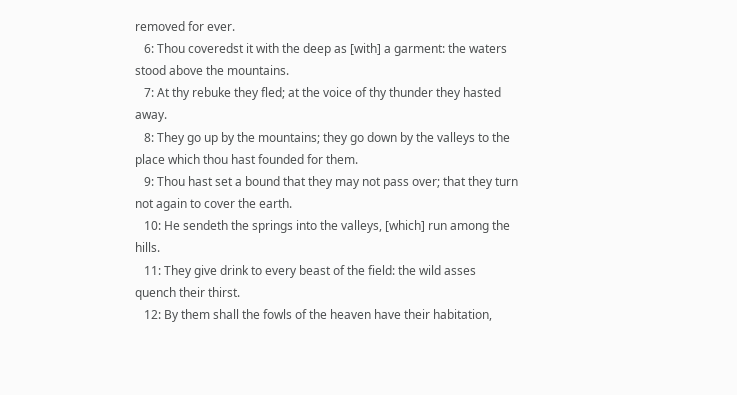removed for ever.
   6: Thou coveredst it with the deep as [with] a garment: the waters stood above the mountains.
   7: At thy rebuke they fled; at the voice of thy thunder they hasted away.
   8: They go up by the mountains; they go down by the valleys to the place which thou hast founded for them.
   9: Thou hast set a bound that they may not pass over; that they turn not again to cover the earth.
   10: He sendeth the springs into the valleys, [which] run among the hills.
   11: They give drink to every beast of the field: the wild asses quench their thirst.
   12: By them shall the fowls of the heaven have their habitation,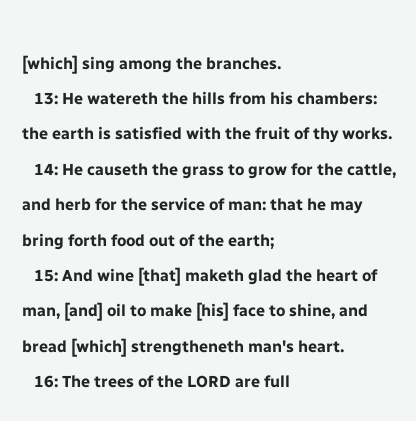[which] sing among the branches.
   13: He watereth the hills from his chambers: the earth is satisfied with the fruit of thy works.
   14: He causeth the grass to grow for the cattle, and herb for the service of man: that he may bring forth food out of the earth;
   15: And wine [that] maketh glad the heart of man, [and] oil to make [his] face to shine, and bread [which] strengtheneth man's heart.
   16: The trees of the LORD are full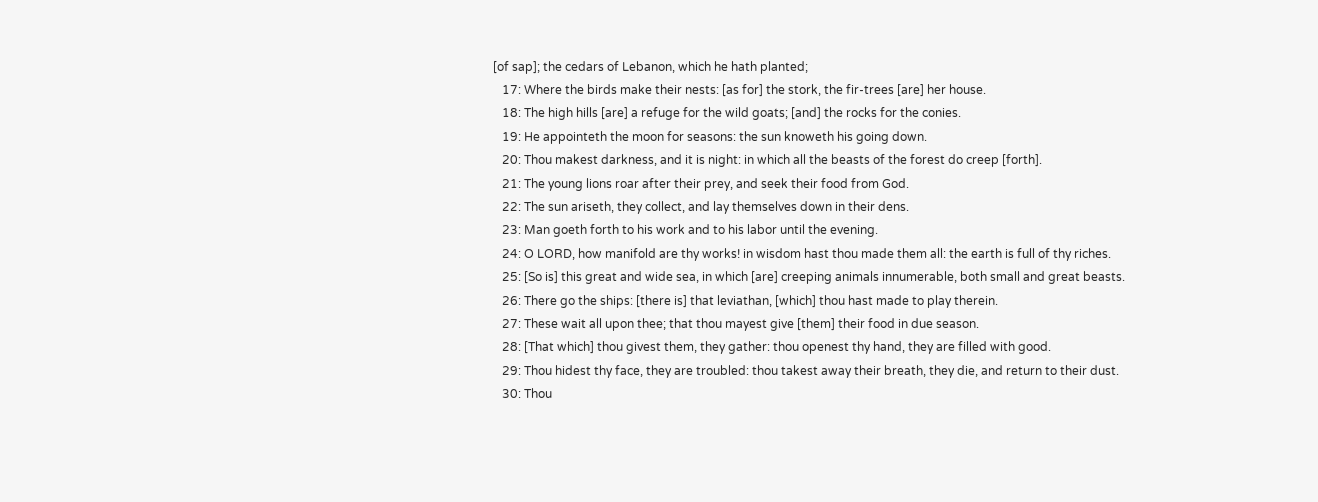[of sap]; the cedars of Lebanon, which he hath planted;
   17: Where the birds make their nests: [as for] the stork, the fir-trees [are] her house.
   18: The high hills [are] a refuge for the wild goats; [and] the rocks for the conies.
   19: He appointeth the moon for seasons: the sun knoweth his going down.
   20: Thou makest darkness, and it is night: in which all the beasts of the forest do creep [forth].
   21: The young lions roar after their prey, and seek their food from God.
   22: The sun ariseth, they collect, and lay themselves down in their dens.
   23: Man goeth forth to his work and to his labor until the evening.
   24: O LORD, how manifold are thy works! in wisdom hast thou made them all: the earth is full of thy riches.
   25: [So is] this great and wide sea, in which [are] creeping animals innumerable, both small and great beasts.
   26: There go the ships: [there is] that leviathan, [which] thou hast made to play therein.
   27: These wait all upon thee; that thou mayest give [them] their food in due season.
   28: [That which] thou givest them, they gather: thou openest thy hand, they are filled with good.
   29: Thou hidest thy face, they are troubled: thou takest away their breath, they die, and return to their dust.
   30: Thou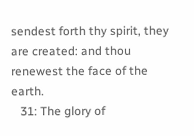sendest forth thy spirit, they are created: and thou renewest the face of the earth.
   31: The glory of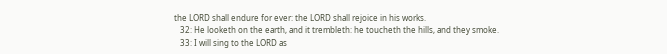the LORD shall endure for ever: the LORD shall rejoice in his works.
   32: He looketh on the earth, and it trembleth: he toucheth the hills, and they smoke.
   33: I will sing to the LORD as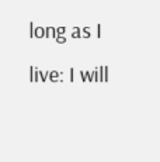long as I live: I will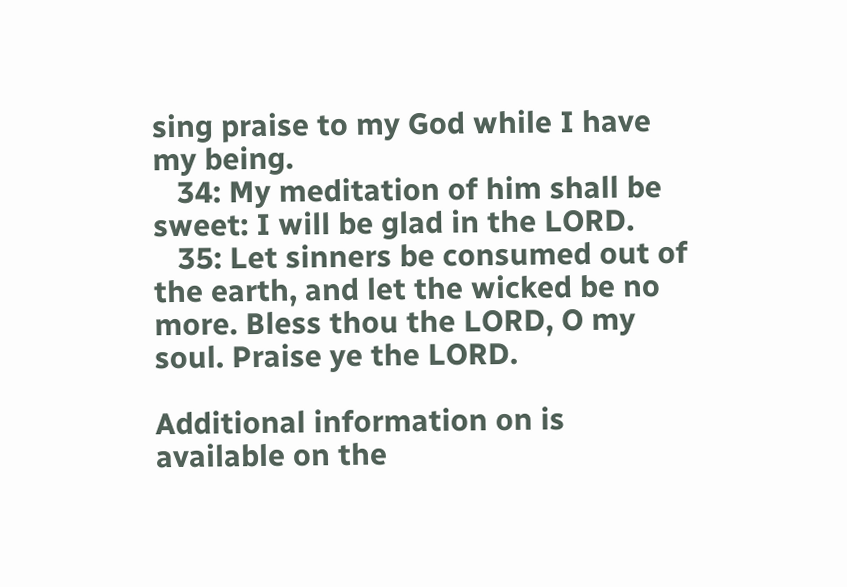sing praise to my God while I have my being.
   34: My meditation of him shall be sweet: I will be glad in the LORD.
   35: Let sinners be consumed out of the earth, and let the wicked be no more. Bless thou the LORD, O my soul. Praise ye the LORD.

Additional information on is available on the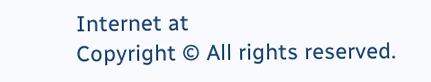Internet at
Copyright © All rights reserved.